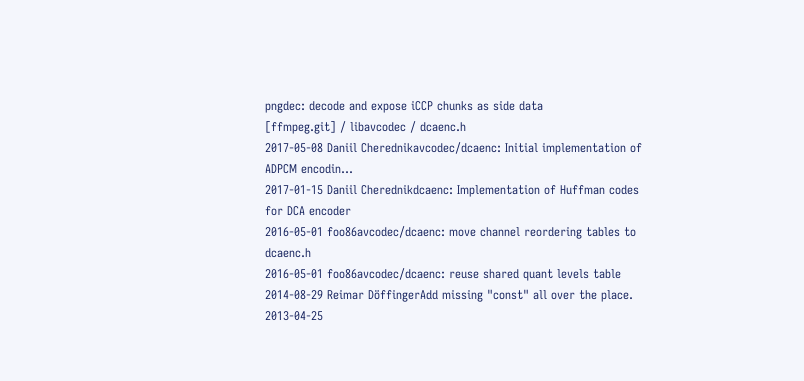pngdec: decode and expose iCCP chunks as side data
[ffmpeg.git] / libavcodec / dcaenc.h
2017-05-08 Daniil Cherednikavcodec/dcaenc: Initial implementation of ADPCM encodin...
2017-01-15 Daniil Cherednikdcaenc: Implementation of Huffman codes for DCA encoder
2016-05-01 foo86avcodec/dcaenc: move channel reordering tables to dcaenc.h
2016-05-01 foo86avcodec/dcaenc: reuse shared quant levels table
2014-08-29 Reimar DöffingerAdd missing "const" all over the place.
2013-04-25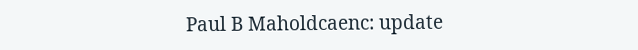Paul B Maholdcaenc: update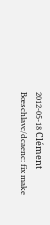2012-05-18 Clément Bœschlavc/dcaenc: fix make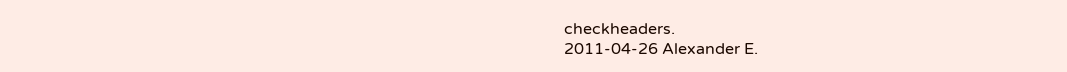checkheaders.
2011-04-26 Alexander E.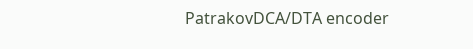PatrakovDCA/DTA encoder